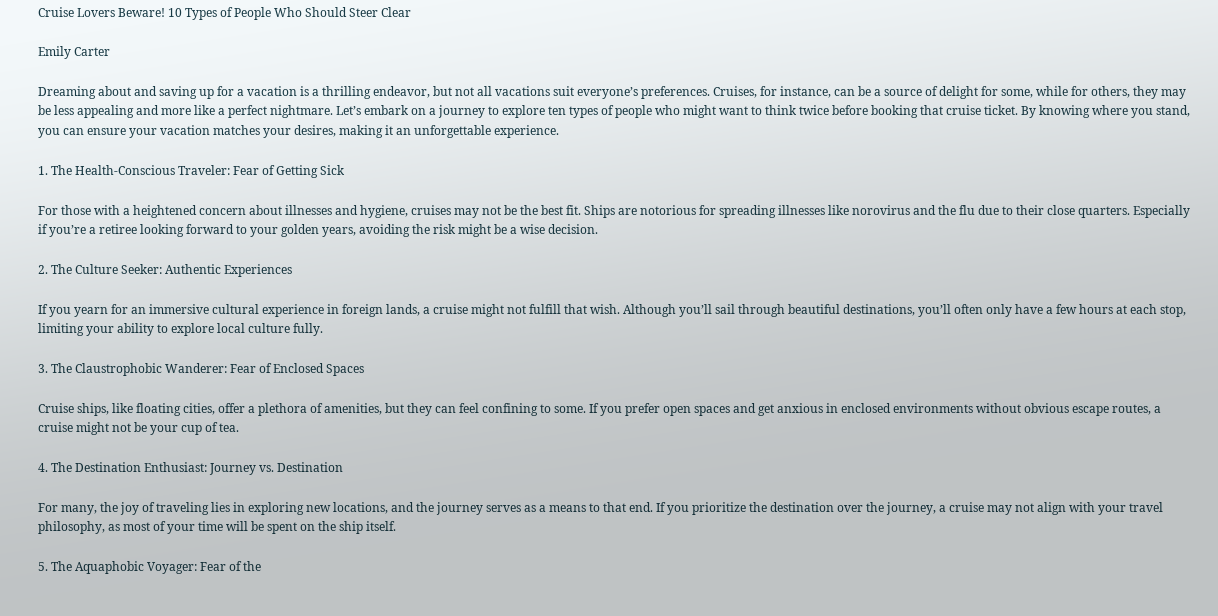Cruise Lovers Beware! 10 Types of People Who Should Steer Clear

Emily Carter

Dreaming about and saving up for a vacation is a thrilling endeavor, but not all vacations suit everyone’s preferences. Cruises, for instance, can be a source of delight for some, while for others, they may be less appealing and more like a perfect nightmare. Let’s embark on a journey to explore ten types of people who might want to think twice before booking that cruise ticket. By knowing where you stand, you can ensure your vacation matches your desires, making it an unforgettable experience.

1. The Health-Conscious Traveler: Fear of Getting Sick

For those with a heightened concern about illnesses and hygiene, cruises may not be the best fit. Ships are notorious for spreading illnesses like norovirus and the flu due to their close quarters. Especially if you’re a retiree looking forward to your golden years, avoiding the risk might be a wise decision.

2. The Culture Seeker: Authentic Experiences

If you yearn for an immersive cultural experience in foreign lands, a cruise might not fulfill that wish. Although you’ll sail through beautiful destinations, you’ll often only have a few hours at each stop, limiting your ability to explore local culture fully.

3. The Claustrophobic Wanderer: Fear of Enclosed Spaces

Cruise ships, like floating cities, offer a plethora of amenities, but they can feel confining to some. If you prefer open spaces and get anxious in enclosed environments without obvious escape routes, a cruise might not be your cup of tea.

4. The Destination Enthusiast: Journey vs. Destination

For many, the joy of traveling lies in exploring new locations, and the journey serves as a means to that end. If you prioritize the destination over the journey, a cruise may not align with your travel philosophy, as most of your time will be spent on the ship itself.

5. The Aquaphobic Voyager: Fear of the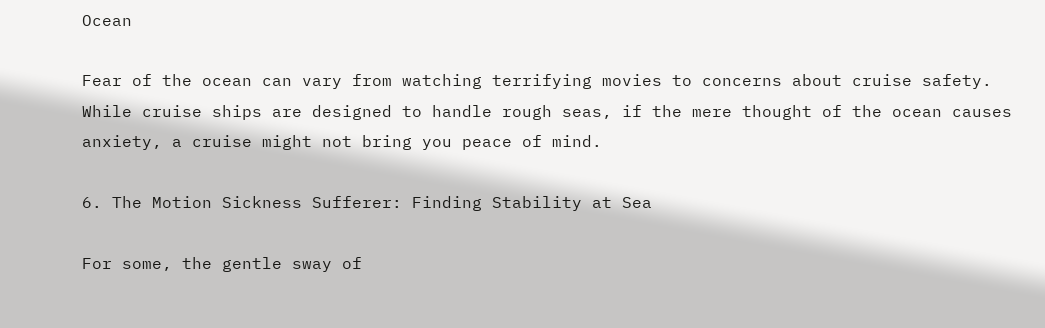Ocean

Fear of the ocean can vary from watching terrifying movies to concerns about cruise safety. While cruise ships are designed to handle rough seas, if the mere thought of the ocean causes anxiety, a cruise might not bring you peace of mind.

6. The Motion Sickness Sufferer: Finding Stability at Sea

For some, the gentle sway of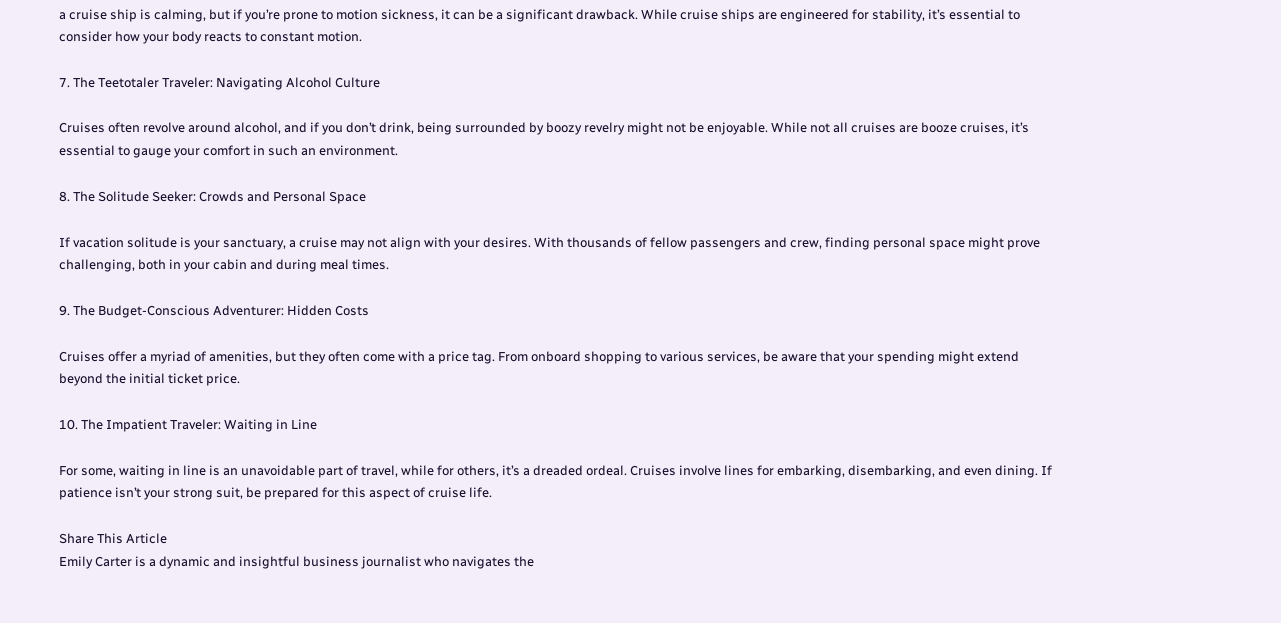a cruise ship is calming, but if you’re prone to motion sickness, it can be a significant drawback. While cruise ships are engineered for stability, it’s essential to consider how your body reacts to constant motion.

7. The Teetotaler Traveler: Navigating Alcohol Culture

Cruises often revolve around alcohol, and if you don’t drink, being surrounded by boozy revelry might not be enjoyable. While not all cruises are booze cruises, it’s essential to gauge your comfort in such an environment.

8. The Solitude Seeker: Crowds and Personal Space

If vacation solitude is your sanctuary, a cruise may not align with your desires. With thousands of fellow passengers and crew, finding personal space might prove challenging, both in your cabin and during meal times.

9. The Budget-Conscious Adventurer: Hidden Costs

Cruises offer a myriad of amenities, but they often come with a price tag. From onboard shopping to various services, be aware that your spending might extend beyond the initial ticket price.

10. The Impatient Traveler: Waiting in Line

For some, waiting in line is an unavoidable part of travel, while for others, it’s a dreaded ordeal. Cruises involve lines for embarking, disembarking, and even dining. If patience isn’t your strong suit, be prepared for this aspect of cruise life.

Share This Article
Emily Carter is a dynamic and insightful business journalist who navigates the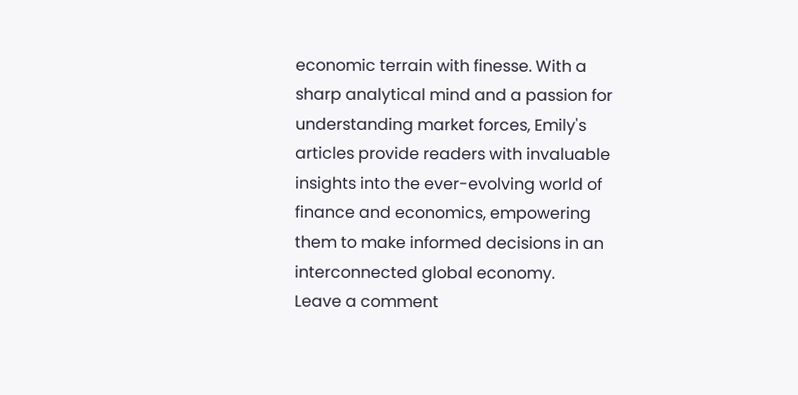economic terrain with finesse. With a sharp analytical mind and a passion for understanding market forces, Emily's articles provide readers with invaluable insights into the ever-evolving world of finance and economics, empowering them to make informed decisions in an interconnected global economy.
Leave a comment